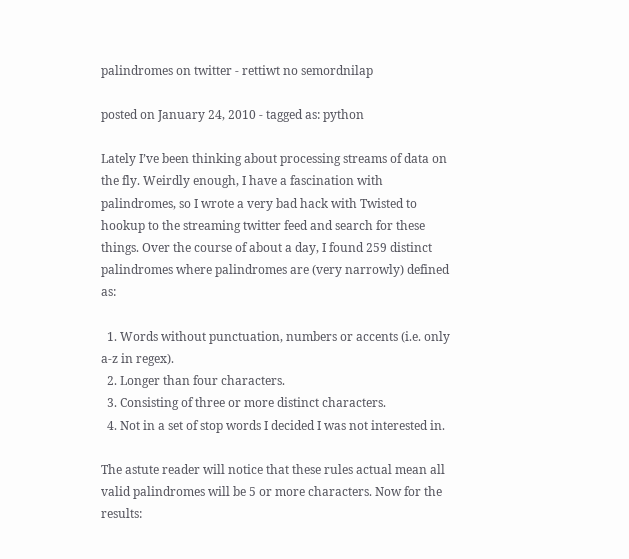palindromes on twitter - rettiwt no semordnilap

posted on January 24, 2010 - tagged as: python

Lately I’ve been thinking about processing streams of data on the fly. Weirdly enough, I have a fascination with palindromes, so I wrote a very bad hack with Twisted to hookup to the streaming twitter feed and search for these things. Over the course of about a day, I found 259 distinct palindromes where palindromes are (very narrowly) defined as:

  1. Words without punctuation, numbers or accents (i.e. only a-z in regex).
  2. Longer than four characters.
  3. Consisting of three or more distinct characters.
  4. Not in a set of stop words I decided I was not interested in.

The astute reader will notice that these rules actual mean all valid palindromes will be 5 or more characters. Now for the results: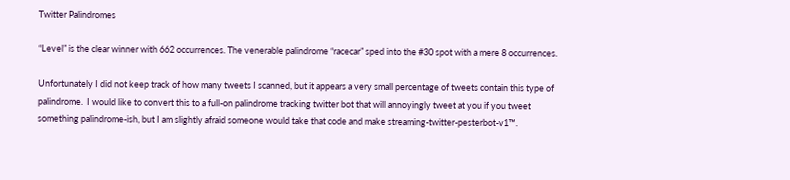Twitter Palindromes

“Level” is the clear winner with 662 occurrences. The venerable palindrome “racecar” sped into the #30 spot with a mere 8 occurrences.

Unfortunately I did not keep track of how many tweets I scanned, but it appears a very small percentage of tweets contain this type of palindrome.  I would like to convert this to a full-on palindrome tracking twitter bot that will annoyingly tweet at you if you tweet something palindrome-ish, but I am slightly afraid someone would take that code and make streaming-twitter-pesterbot-v1™.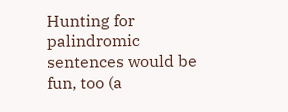Hunting for palindromic sentences would be fun, too (a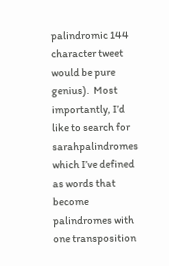palindromic 144 character tweet would be pure genius).  Most importantly, I’d like to search for sarahpalindromes which I’ve defined as words that become palindromes with one transposition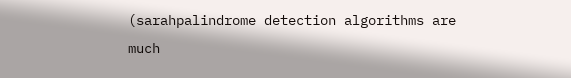(sarahpalindrome detection algorithms are much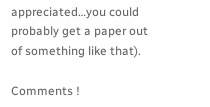appreciated…you could probably get a paper out of something like that).

Comments !